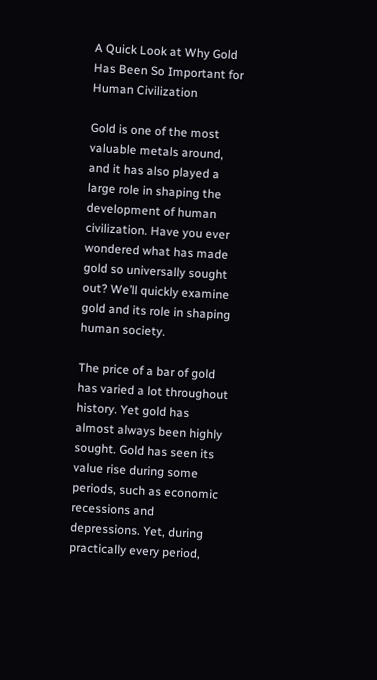A Quick Look at Why Gold Has Been So Important for Human Civilization

Gold is one of the most valuable metals around, and it has also played a large role in shaping the development of human civilization. Have you ever wondered what has made gold so universally sought out? We’ll quickly examine gold and its role in shaping human society.

The price of a bar of gold has varied a lot throughout history. Yet gold has almost always been highly sought. Gold has seen its value rise during some periods, such as economic recessions and depressions. Yet, during practically every period,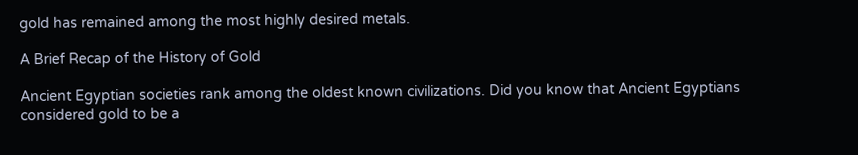gold has remained among the most highly desired metals.

A Brief Recap of the History of Gold

Ancient Egyptian societies rank among the oldest known civilizations. Did you know that Ancient Egyptians considered gold to be a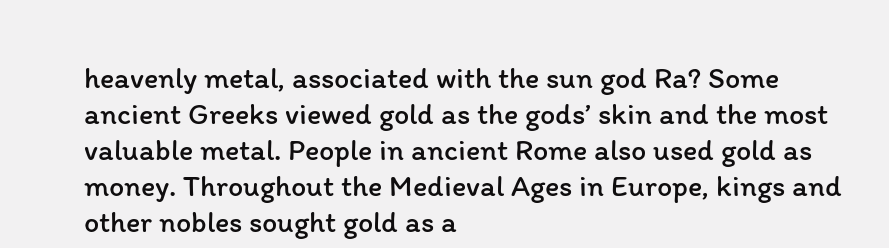heavenly metal, associated with the sun god Ra? Some ancient Greeks viewed gold as the gods’ skin and the most valuable metal. People in ancient Rome also used gold as money. Throughout the Medieval Ages in Europe, kings and other nobles sought gold as a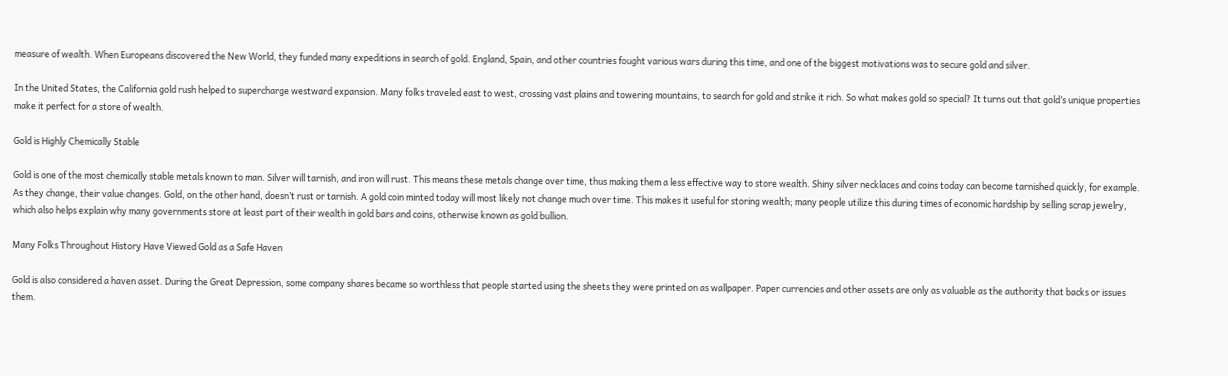measure of wealth. When Europeans discovered the New World, they funded many expeditions in search of gold. England, Spain, and other countries fought various wars during this time, and one of the biggest motivations was to secure gold and silver.

In the United States, the California gold rush helped to supercharge westward expansion. Many folks traveled east to west, crossing vast plains and towering mountains, to search for gold and strike it rich. So what makes gold so special? It turns out that gold’s unique properties make it perfect for a store of wealth.

Gold is Highly Chemically Stable

Gold is one of the most chemically stable metals known to man. Silver will tarnish, and iron will rust. This means these metals change over time, thus making them a less effective way to store wealth. Shiny silver necklaces and coins today can become tarnished quickly, for example. As they change, their value changes. Gold, on the other hand, doesn’t rust or tarnish. A gold coin minted today will most likely not change much over time. This makes it useful for storing wealth; many people utilize this during times of economic hardship by selling scrap jewelry, which also helps explain why many governments store at least part of their wealth in gold bars and coins, otherwise known as gold bullion.

Many Folks Throughout History Have Viewed Gold as a Safe Haven

Gold is also considered a haven asset. During the Great Depression, some company shares became so worthless that people started using the sheets they were printed on as wallpaper. Paper currencies and other assets are only as valuable as the authority that backs or issues them.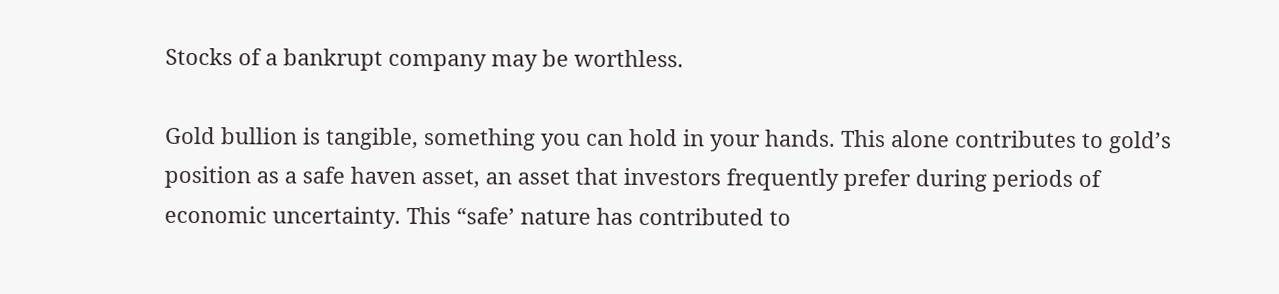Stocks of a bankrupt company may be worthless.

Gold bullion is tangible, something you can hold in your hands. This alone contributes to gold’s position as a safe haven asset, an asset that investors frequently prefer during periods of economic uncertainty. This “safe’ nature has contributed to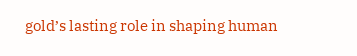gold’s lasting role in shaping human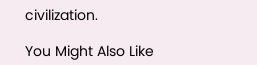civilization.

You Might Also Like